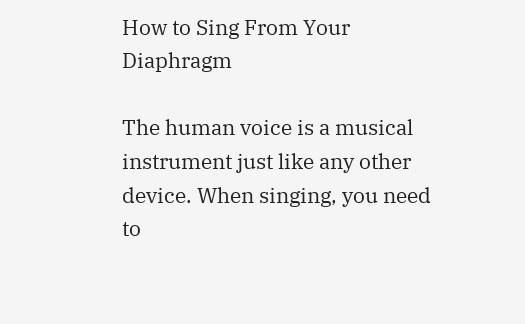How to Sing From Your Diaphragm

The human voice is a musical instrument just like any other device. When singing, you need to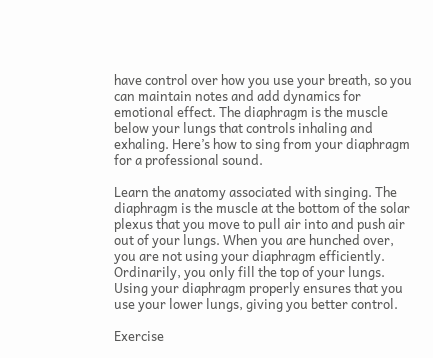have control over how you use your breath, so you can maintain notes and add dynamics for emotional effect. The diaphragm is the muscle below your lungs that controls inhaling and exhaling. Here’s how to sing from your diaphragm for a professional sound.

Learn the anatomy associated with singing. The diaphragm is the muscle at the bottom of the solar plexus that you move to pull air into and push air out of your lungs. When you are hunched over, you are not using your diaphragm efficiently. Ordinarily, you only fill the top of your lungs. Using your diaphragm properly ensures that you use your lower lungs, giving you better control.

Exercise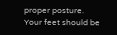proper posture. Your feet should be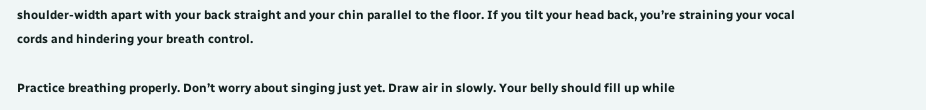shoulder-width apart with your back straight and your chin parallel to the floor. If you tilt your head back, you’re straining your vocal cords and hindering your breath control.

Practice breathing properly. Don’t worry about singing just yet. Draw air in slowly. Your belly should fill up while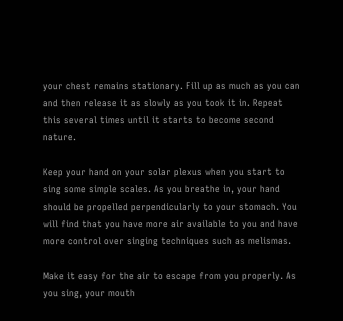your chest remains stationary. Fill up as much as you can and then release it as slowly as you took it in. Repeat this several times until it starts to become second nature.

Keep your hand on your solar plexus when you start to sing some simple scales. As you breathe in, your hand should be propelled perpendicularly to your stomach. You will find that you have more air available to you and have more control over singing techniques such as melismas.

Make it easy for the air to escape from you properly. As you sing, your mouth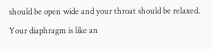should be open wide and your throat should be relaxed. Your diaphragm is like an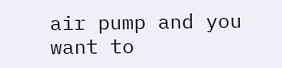air pump and you want to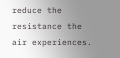reduce the resistance the air experiences.